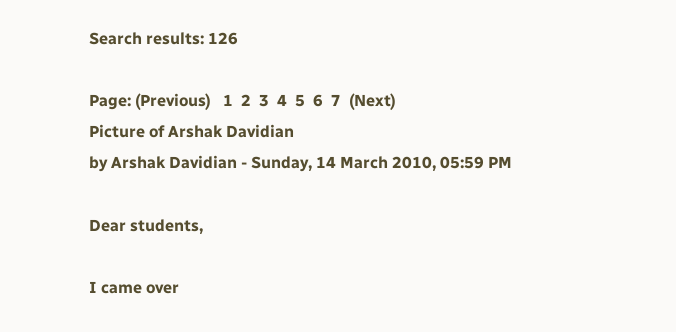Search results: 126

Page: (Previous)   1  2  3  4  5  6  7  (Next)
Picture of Arshak Davidian
by Arshak Davidian - Sunday, 14 March 2010, 05:59 PM

Dear students,

I came over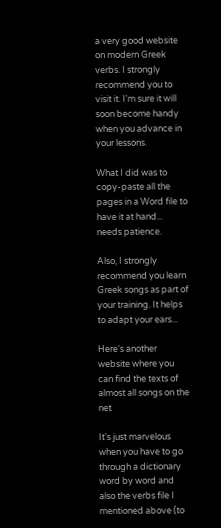a very good website on modern Greek verbs. I strongly recommend you to visit it. I'm sure it will soon become handy when you advance in your lessons.

What I did was to copy-paste all the pages in a Word file to have it at hand... needs patience.

Also, I strongly recommend you learn Greek songs as part of your training. It helps to adapt your ears...

Here's another website where you can find the texts of almost all songs on the net

It's just marvelous when you have to go through a dictionary word by word and also the verbs file I mentioned above (to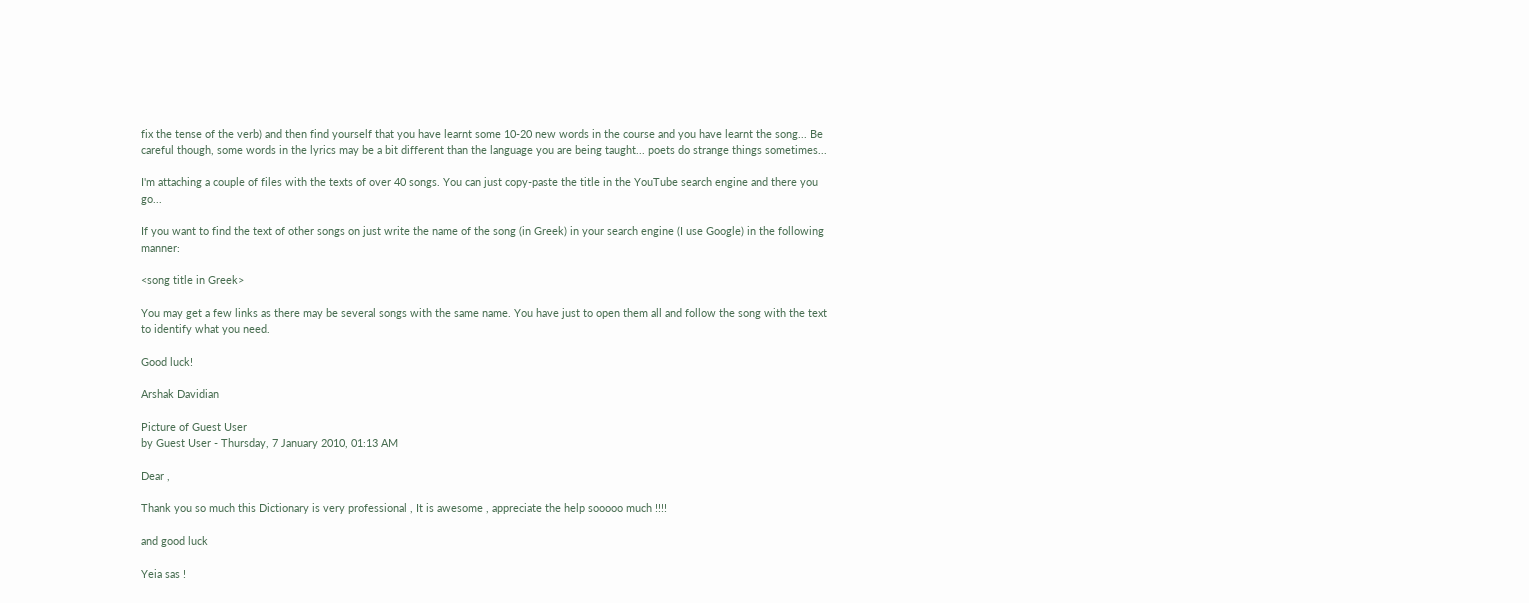fix the tense of the verb) and then find yourself that you have learnt some 10-20 new words in the course and you have learnt the song... Be careful though, some words in the lyrics may be a bit different than the language you are being taught... poets do strange things sometimes...

I'm attaching a couple of files with the texts of over 40 songs. You can just copy-paste the title in the YouTube search engine and there you go...

If you want to find the text of other songs on just write the name of the song (in Greek) in your search engine (I use Google) in the following manner:

<song title in Greek>

You may get a few links as there may be several songs with the same name. You have just to open them all and follow the song with the text to identify what you need.

Good luck!

Arshak Davidian

Picture of Guest User
by Guest User - Thursday, 7 January 2010, 01:13 AM

Dear ,

Thank you so much this Dictionary is very professional , It is awesome , appreciate the help sooooo much !!!!

and good luck

Yeia sas !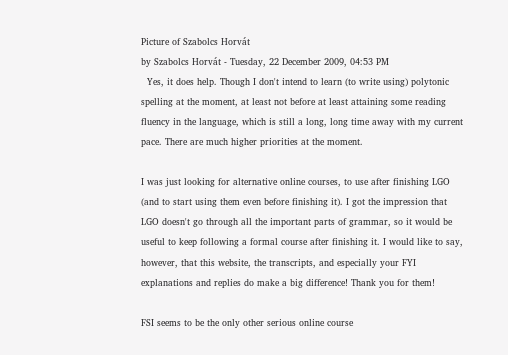Picture of Szabolcs Horvát
by Szabolcs Horvát - Tuesday, 22 December 2009, 04:53 PM
  Yes, it does help. Though I don't intend to learn (to write using) polytonic spelling at the moment, at least not before at least attaining some reading fluency in the language, which is still a long, long time away with my current pace. There are much higher priorities at the moment.

I was just looking for alternative online courses, to use after finishing LGO (and to start using them even before finishing it). I got the impression that LGO doesn't go through all the important parts of grammar, so it would be useful to keep following a formal course after finishing it. I would like to say, however, that this website, the transcripts, and especially your FYI explanations and replies do make a big difference! Thank you for them!

FSI seems to be the only other serious online course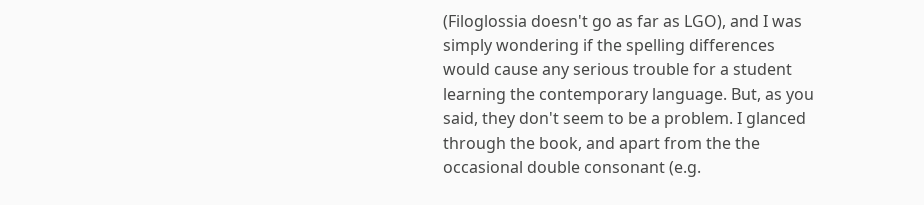(Filoglossia doesn't go as far as LGO), and I was simply wondering if the spelling differences would cause any serious trouble for a student learning the contemporary language. But, as you said, they don't seem to be a problem. I glanced through the book, and apart from the the occasional double consonant (e.g.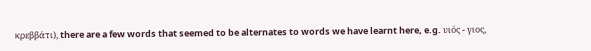κρεββάτι), there are a few words that seemed to be alternates to words we have learnt here, e.g. υιός - γιος,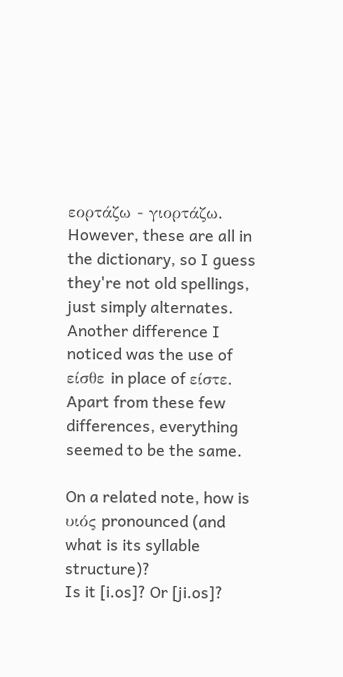εορτάζω - γιορτάζω. However, these are all in the dictionary, so I guess they're not old spellings, just simply alternates. Another difference I noticed was the use of είσθε in place of είστε. Apart from these few differences, everything seemed to be the same.

On a related note, how is υιός pronounced (and what is its syllable structure)?
Is it [i.os]? Or [ji.os]?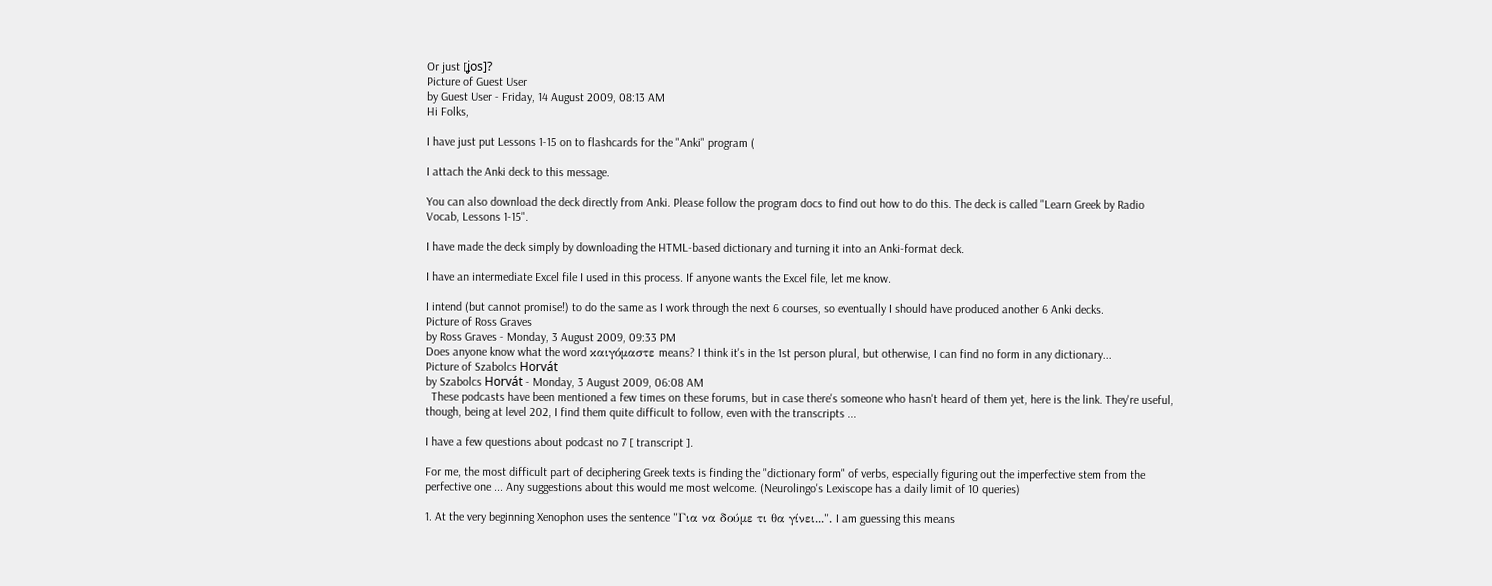Or just [ʝos]?
Picture of Guest User
by Guest User - Friday, 14 August 2009, 08:13 AM
Hi Folks,

I have just put Lessons 1-15 on to flashcards for the "Anki" program (

I attach the Anki deck to this message.

You can also download the deck directly from Anki. Please follow the program docs to find out how to do this. The deck is called "Learn Greek by Radio Vocab, Lessons 1-15".

I have made the deck simply by downloading the HTML-based dictionary and turning it into an Anki-format deck.

I have an intermediate Excel file I used in this process. If anyone wants the Excel file, let me know.

I intend (but cannot promise!) to do the same as I work through the next 6 courses, so eventually I should have produced another 6 Anki decks.
Picture of Ross Graves
by Ross Graves - Monday, 3 August 2009, 09:33 PM
Does anyone know what the word καιγόμαστε means? I think it's in the 1st person plural, but otherwise, I can find no form in any dictionary...
Picture of Szabolcs Horvát
by Szabolcs Horvát - Monday, 3 August 2009, 06:08 AM
  These podcasts have been mentioned a few times on these forums, but in case there's someone who hasn't heard of them yet, here is the link. They're useful, though, being at level 202, I find them quite difficult to follow, even with the transcripts ...

I have a few questions about podcast no 7 [ transcript ].

For me, the most difficult part of deciphering Greek texts is finding the "dictionary form" of verbs, especially figuring out the imperfective stem from the perfective one ... Any suggestions about this would me most welcome. (Neurolingo's Lexiscope has a daily limit of 10 queries)

1. At the very beginning Xenophon uses the sentence "Για να δούμε τι θα γίνει...". I am guessing this means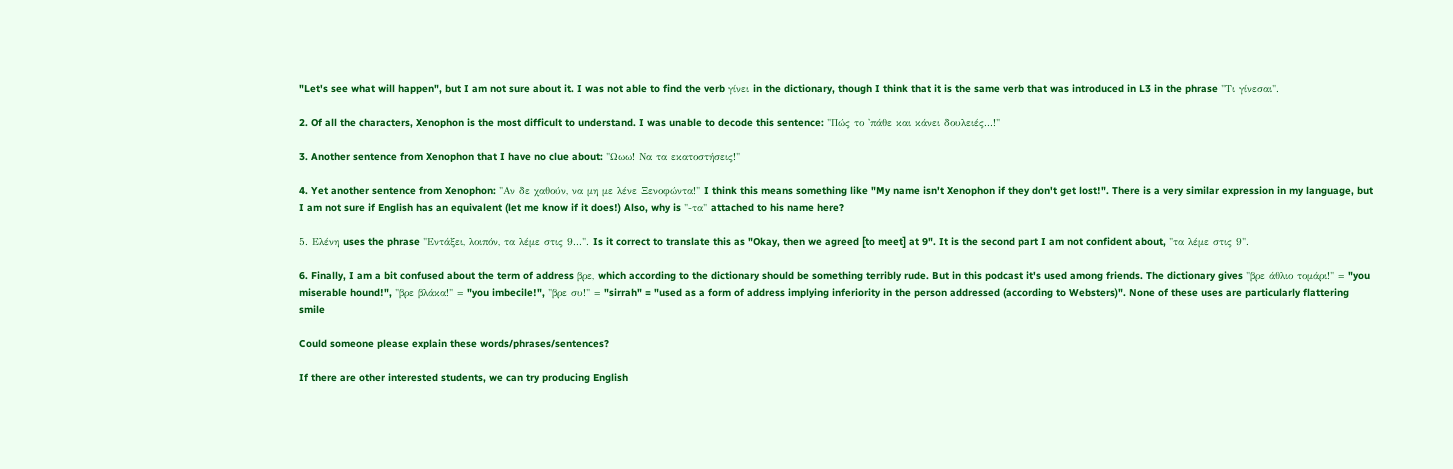"Let's see what will happen", but I am not sure about it. I was not able to find the verb γίνει in the dictionary, though I think that it is the same verb that was introduced in L3 in the phrase "Τι γίνεσαι".

2. Of all the characters, Xenophon is the most difficult to understand. I was unable to decode this sentence: "Πώς το 'πάθε και κάνει δουλειές...!"

3. Another sentence from Xenophon that I have no clue about: "Ωωω! Να τα εκατοστήσεις!"

4. Yet another sentence from Xenophon: "Αν δε χαθούν, να μη με λένε Ξενοφώντα!" I think this means something like "My name isn't Xenophon if they don't get lost!". There is a very similar expression in my language, but I am not sure if English has an equivalent (let me know if it does!) Also, why is "-τα" attached to his name here?

5. Ελένη uses the phrase "Εντάξει, λοιπόν, τα λέμε στις 9...". Is it correct to translate this as "Okay, then we agreed [to meet] at 9". It is the second part I am not confident about, "τα λέμε στις 9".

6. Finally, I am a bit confused about the term of address βρε, which according to the dictionary should be something terribly rude. But in this podcast it's used among friends. The dictionary gives "βρε άθλιο τομάρι!" = "you miserable hound!", "βρε βλάκα!" = "you imbecile!", "βρε συ!" = "sirrah" = "used as a form of address implying inferiority in the person addressed (according to Websters)". None of these uses are particularly flattering smile

Could someone please explain these words/phrases/sentences?

If there are other interested students, we can try producing English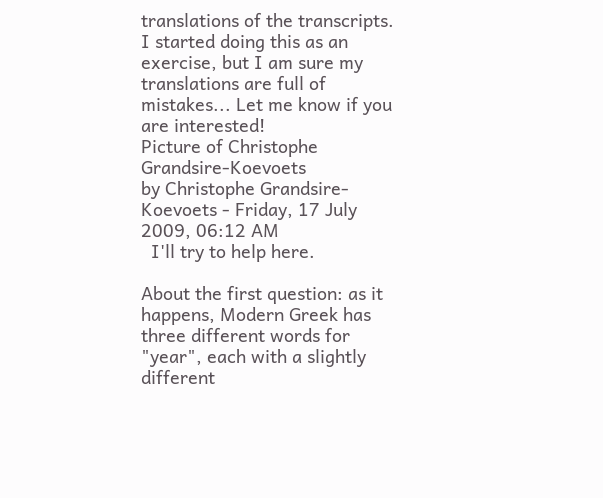translations of the transcripts. I started doing this as an exercise, but I am sure my translations are full of mistakes... Let me know if you are interested!
Picture of Christophe Grandsire-Koevoets
by Christophe Grandsire-Koevoets - Friday, 17 July 2009, 06:12 AM
  I'll try to help here.

About the first question: as it happens, Modern Greek has three different words for "year", each with a slightly different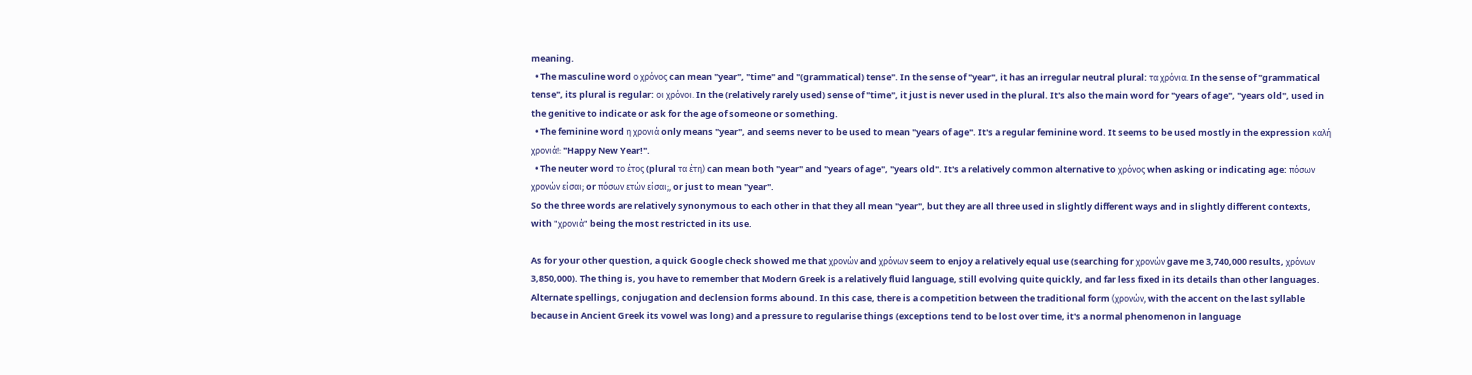meaning.
  • The masculine word ο χρόνος can mean "year", "time" and "(grammatical) tense". In the sense of "year", it has an irregular neutral plural: τα χρόνια. In the sense of "grammatical tense", its plural is regular: οι χρόνοι. In the (relatively rarely used) sense of "time", it just is never used in the plural. It's also the main word for "years of age", "years old", used in the genitive to indicate or ask for the age of someone or something.
  • The feminine word η χρονιά only means "year", and seems never to be used to mean "years of age". It's a regular feminine word. It seems to be used mostly in the expression καλή χρονιά!: "Happy New Year!".
  • The neuter word το έτος (plural τα έτη) can mean both "year" and "years of age", "years old". It's a relatively common alternative to χρόνος when asking or indicating age: πόσων χρονών είσαι; or πόσων ετών είσαι;, or just to mean "year".
So the three words are relatively synonymous to each other in that they all mean "year", but they are all three used in slightly different ways and in slightly different contexts, with "χρονιά" being the most restricted in its use.

As for your other question, a quick Google check showed me that χρονών and χρόνων seem to enjoy a relatively equal use (searching for χρονών gave me 3,740,000 results, χρόνων 3,850,000). The thing is, you have to remember that Modern Greek is a relatively fluid language, still evolving quite quickly, and far less fixed in its details than other languages. Alternate spellings, conjugation and declension forms abound. In this case, there is a competition between the traditional form (χρονών, with the accent on the last syllable because in Ancient Greek its vowel was long) and a pressure to regularise things (exceptions tend to be lost over time, it's a normal phenomenon in language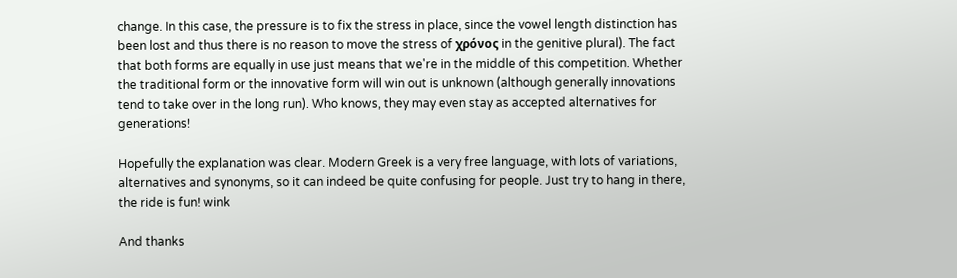change. In this case, the pressure is to fix the stress in place, since the vowel length distinction has been lost and thus there is no reason to move the stress of χρόνος in the genitive plural). The fact that both forms are equally in use just means that we're in the middle of this competition. Whether the traditional form or the innovative form will win out is unknown (although generally innovations tend to take over in the long run). Who knows, they may even stay as accepted alternatives for generations!

Hopefully the explanation was clear. Modern Greek is a very free language, with lots of variations, alternatives and synonyms, so it can indeed be quite confusing for people. Just try to hang in there, the ride is fun! wink

And thanks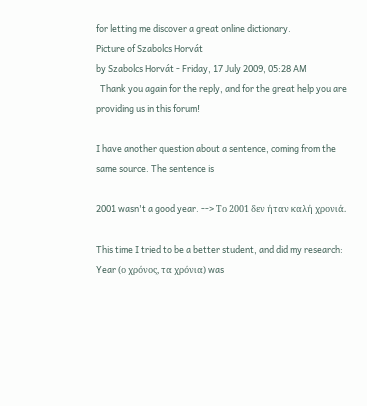for letting me discover a great online dictionary.
Picture of Szabolcs Horvát
by Szabolcs Horvát - Friday, 17 July 2009, 05:28 AM
  Thank you again for the reply, and for the great help you are providing us in this forum!

I have another question about a sentence, coming from the same source. The sentence is

2001 wasn't a good year. --> Το 2001 δεν ήταν καλή χρονιά.

This time I tried to be a better student, and did my research: Year (ο χρόνος, τα χρόνια) was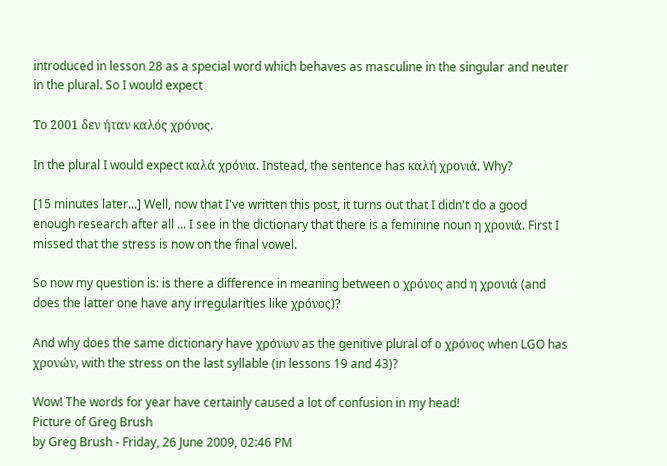introduced in lesson 28 as a special word which behaves as masculine in the singular and neuter in the plural. So I would expect

Το 2001 δεν ήταν καλός χρόνος.

In the plural I would expect καλά χρόνια. Instead, the sentence has καλή χρονιά. Why?

[15 minutes later...] Well, now that I've written this post, it turns out that I didn't do a good enough research after all ... I see in the dictionary that there is a feminine noun η χρονιά. First I missed that the stress is now on the final vowel.

So now my question is: is there a difference in meaning between ο χρόνος and η χρονιά (and does the latter one have any irregularities like χρόνος)?

And why does the same dictionary have χρόνων as the genitive plural of ο χρόνος when LGO has χρονών, with the stress on the last syllable (in lessons 19 and 43)?

Wow! The words for year have certainly caused a lot of confusion in my head!
Picture of Greg Brush
by Greg Brush - Friday, 26 June 2009, 02:46 PM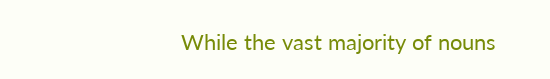While the vast majority of nouns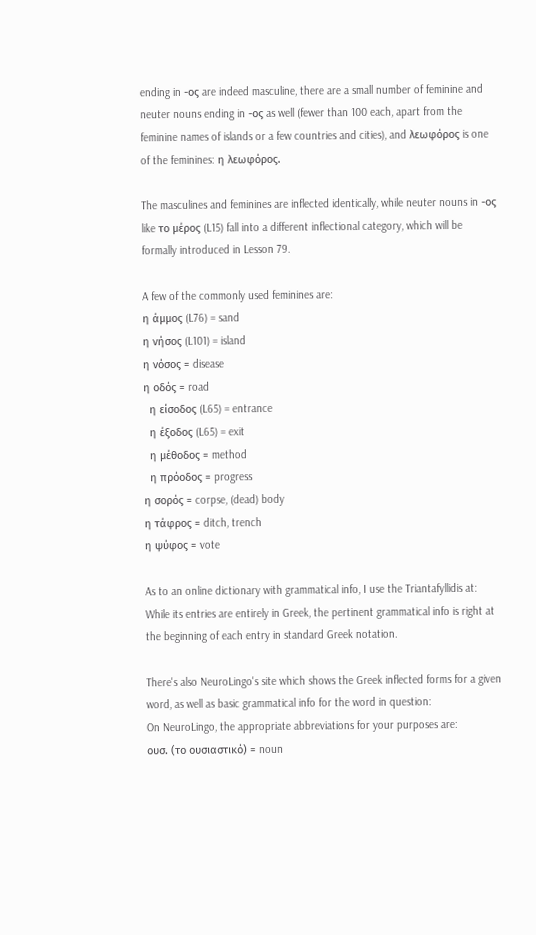ending in -ος are indeed masculine, there are a small number of feminine and neuter nouns ending in -ος as well (fewer than 100 each, apart from the feminine names of islands or a few countries and cities), and λεωφόρος is one of the feminines: η λεωφόρος.

The masculines and feminines are inflected identically, while neuter nouns in -ος like το μέρος (L15) fall into a different inflectional category, which will be formally introduced in Lesson 79.

A few of the commonly used feminines are:
η άμμος (L76) = sand
η νήσος (L101) = island
η νόσος = disease
η οδός = road
  η είσοδος (L65) = entrance
  η έξοδος (L65) = exit
  η μέθοδος = method
  η πρόοδος = progress
η σορός = corpse, (dead) body
η τάφρος = ditch, trench
η ψύφος = vote

As to an online dictionary with grammatical info, I use the Triantafyllidis at:
While its entries are entirely in Greek, the pertinent grammatical info is right at the beginning of each entry in standard Greek notation.

There's also NeuroLingo's site which shows the Greek inflected forms for a given word, as well as basic grammatical info for the word in question:
On NeuroLingo, the appropriate abbreviations for your purposes are:
ουσ. (το ουσιαστικό) = noun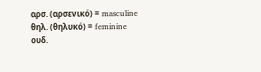αρσ. (αρσενικό) = masculine
θηλ. (θηλυκό) = feminine
ουδ.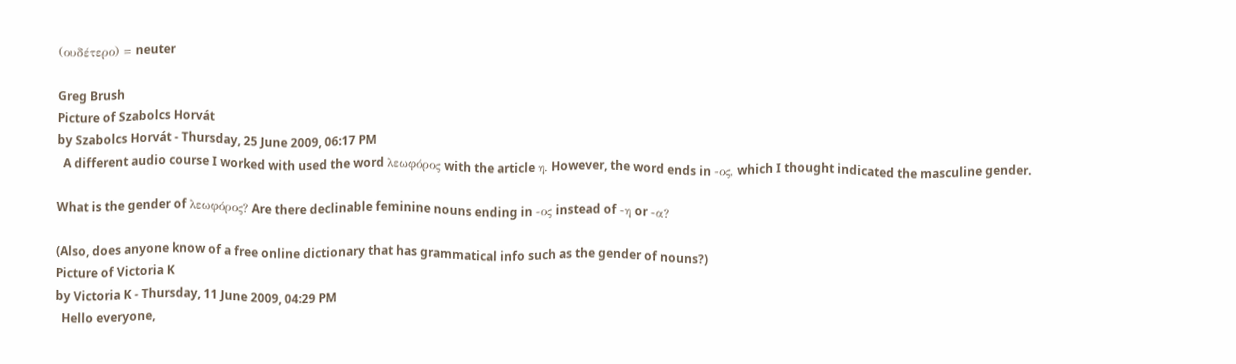(ουδέτερο) = neuter

Greg Brush
Picture of Szabolcs Horvát
by Szabolcs Horvát - Thursday, 25 June 2009, 06:17 PM
  A different audio course I worked with used the word λεωφόρος with the article η. However, the word ends in -ος, which I thought indicated the masculine gender.

What is the gender of λεωφόρος? Are there declinable feminine nouns ending in -ος instead of -η or -α?

(Also, does anyone know of a free online dictionary that has grammatical info such as the gender of nouns?)
Picture of Victoria K
by Victoria K - Thursday, 11 June 2009, 04:29 PM
  Hello everyone,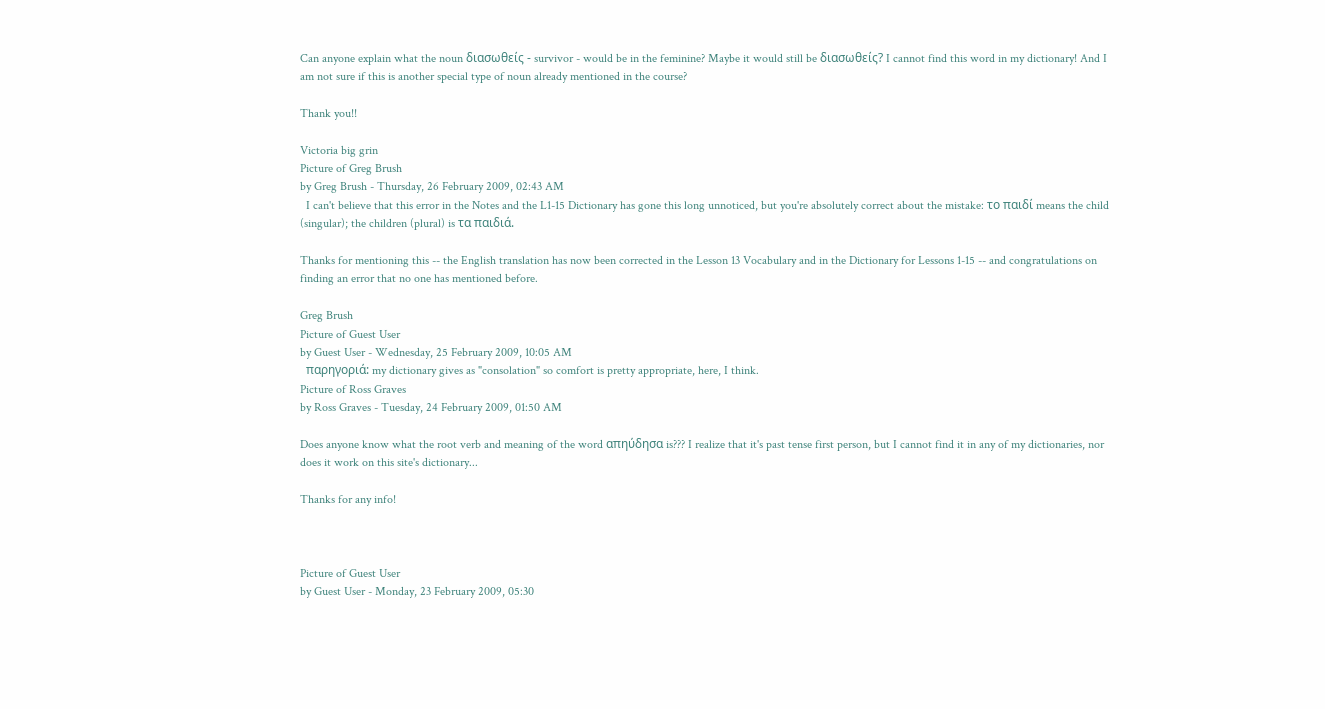Can anyone explain what the noun διασωθείς - survivor - would be in the feminine? Maybe it would still be διασωθείς? I cannot find this word in my dictionary! And I am not sure if this is another special type of noun already mentioned in the course?

Thank you!!

Victoria big grin
Picture of Greg Brush
by Greg Brush - Thursday, 26 February 2009, 02:43 AM
  I can't believe that this error in the Notes and the L1-15 Dictionary has gone this long unnoticed, but you're absolutely correct about the mistake: το παιδί means the child (singular); the children (plural) is τα παιδιά.

Thanks for mentioning this -- the English translation has now been corrected in the Lesson 13 Vocabulary and in the Dictionary for Lessons 1-15 -- and congratulations on finding an error that no one has mentioned before.

Greg Brush
Picture of Guest User
by Guest User - Wednesday, 25 February 2009, 10:05 AM
  παρηγοριά: my dictionary gives as "consolation" so comfort is pretty appropriate, here, I think.
Picture of Ross Graves
by Ross Graves - Tuesday, 24 February 2009, 01:50 AM

Does anyone know what the root verb and meaning of the word απηύδησα is??? I realize that it's past tense first person, but I cannot find it in any of my dictionaries, nor does it work on this site's dictionary...

Thanks for any info!



Picture of Guest User
by Guest User - Monday, 23 February 2009, 05:30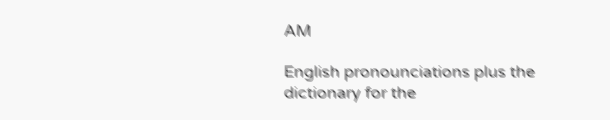AM

English pronounciations plus the dictionary for the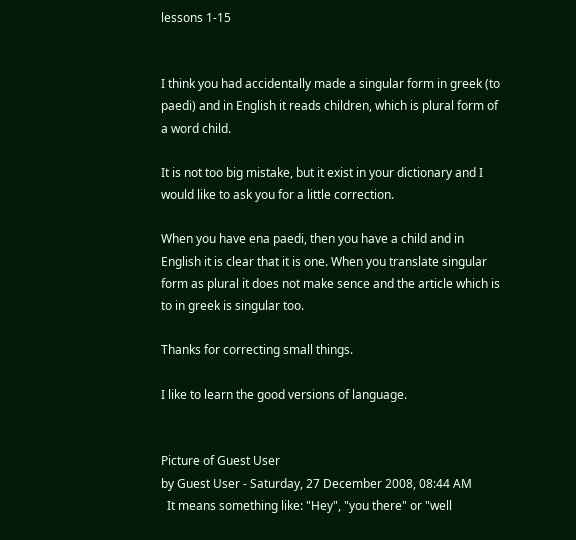lessons 1-15


I think you had accidentally made a singular form in greek (to paedi) and in English it reads children, which is plural form of a word child.

It is not too big mistake, but it exist in your dictionary and I would like to ask you for a little correction.

When you have ena paedi, then you have a child and in English it is clear that it is one. When you translate singular form as plural it does not make sence and the article which is to in greek is singular too.

Thanks for correcting small things.

I like to learn the good versions of language.


Picture of Guest User
by Guest User - Saturday, 27 December 2008, 08:44 AM
  It means something like: "Hey", "you there" or "well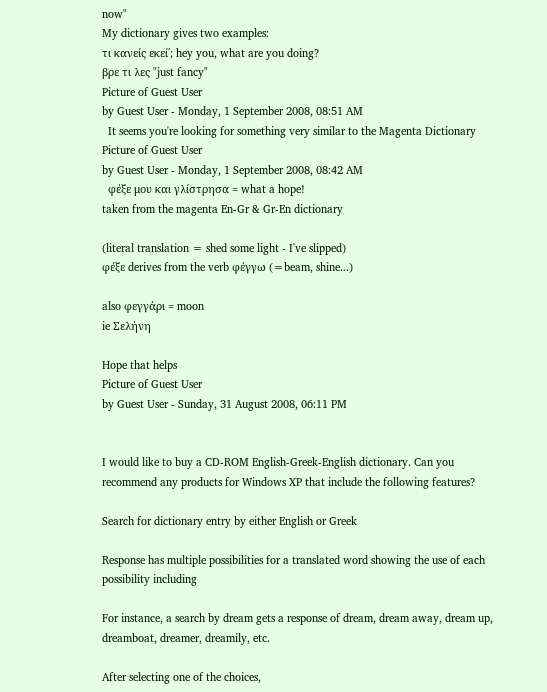now"
My dictionary gives two examples:
τι κανείς εκεί΄; hey you, what are you doing?
βρε τι λες "just fancy"
Picture of Guest User
by Guest User - Monday, 1 September 2008, 08:51 AM
  It seems you're looking for something very similar to the Magenta Dictionary
Picture of Guest User
by Guest User - Monday, 1 September 2008, 08:42 AM
  φέξε μου και γλίστρησα = what a hope!
taken from the magenta En-Gr & Gr-En dictionary

(literal translation = shed some light - I've slipped)
φέξε derives from the verb φέγγω (=beam, shine...)

also φεγγάρι = moon
ie Σελήνη

Hope that helps
Picture of Guest User
by Guest User - Sunday, 31 August 2008, 06:11 PM


I would like to buy a CD-ROM English-Greek-English dictionary. Can you recommend any products for Windows XP that include the following features?

Search for dictionary entry by either English or Greek

Response has multiple possibilities for a translated word showing the use of each possibility including

For instance, a search by dream gets a response of dream, dream away, dream up, dreamboat, dreamer, dreamily, etc.

After selecting one of the choices,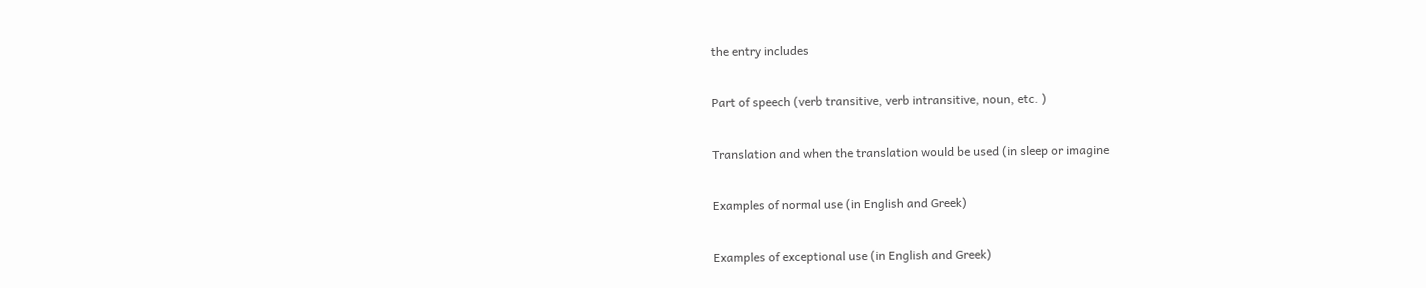the entry includes

Part of speech (verb transitive, verb intransitive, noun, etc. )

Translation and when the translation would be used (in sleep or imagine

Examples of normal use (in English and Greek)

Examples of exceptional use (in English and Greek)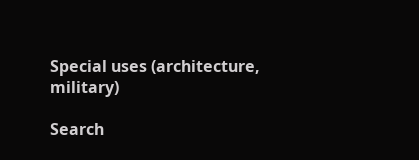Special uses (architecture, military)

Search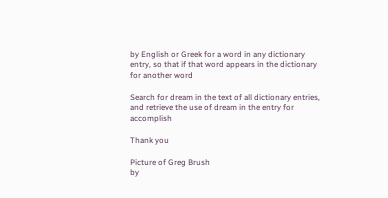by English or Greek for a word in any dictionary entry, so that if that word appears in the dictionary for another word

Search for dream in the text of all dictionary entries, and retrieve the use of dream in the entry for accomplish

Thank you

Picture of Greg Brush
by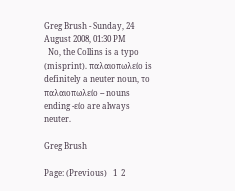Greg Brush - Sunday, 24 August 2008, 01:30 PM
  No, the Collins is a typo (misprint). παλαιοπωλείο is definitely a neuter noun, το παλαιοπωλείο -- nouns ending -είο are always neuter.

Greg Brush

Page: (Previous)   1  2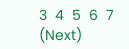3  4  5  6  7  (Next)